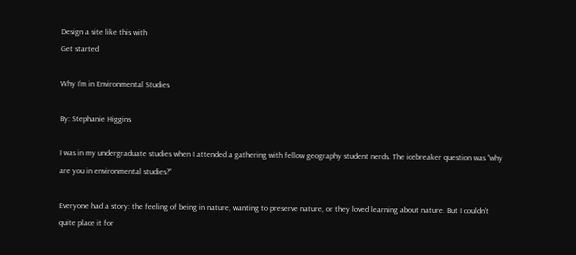Design a site like this with
Get started

Why I’m in Environmental Studies

By: Stephanie Higgins

I was in my undergraduate studies when I attended a gathering with fellow geography student nerds. The icebreaker question was “why are you in environmental studies?”

Everyone had a story: the feeling of being in nature, wanting to preserve nature, or they loved learning about nature. But I couldn’t quite place it for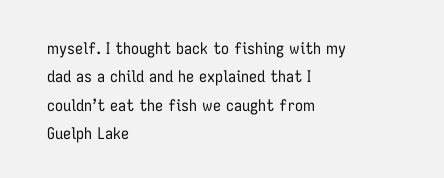myself. I thought back to fishing with my dad as a child and he explained that I couldn’t eat the fish we caught from Guelph Lake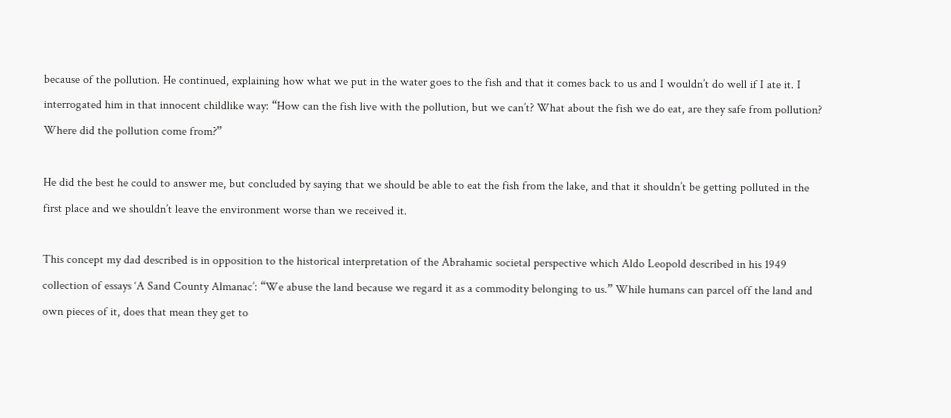because of the pollution. He continued, explaining how what we put in the water goes to the fish and that it comes back to us and I wouldn’t do well if I ate it. I interrogated him in that innocent childlike way: “How can the fish live with the pollution, but we can’t? What about the fish we do eat, are they safe from pollution? Where did the pollution come from?”

He did the best he could to answer me, but concluded by saying that we should be able to eat the fish from the lake, and that it shouldn’t be getting polluted in the first place and we shouldn’t leave the environment worse than we received it.

This concept my dad described is in opposition to the historical interpretation of the Abrahamic societal perspective which Aldo Leopold described in his 1949 collection of essays ‘A Sand County Almanac’: “We abuse the land because we regard it as a commodity belonging to us.” While humans can parcel off the land and own pieces of it, does that mean they get to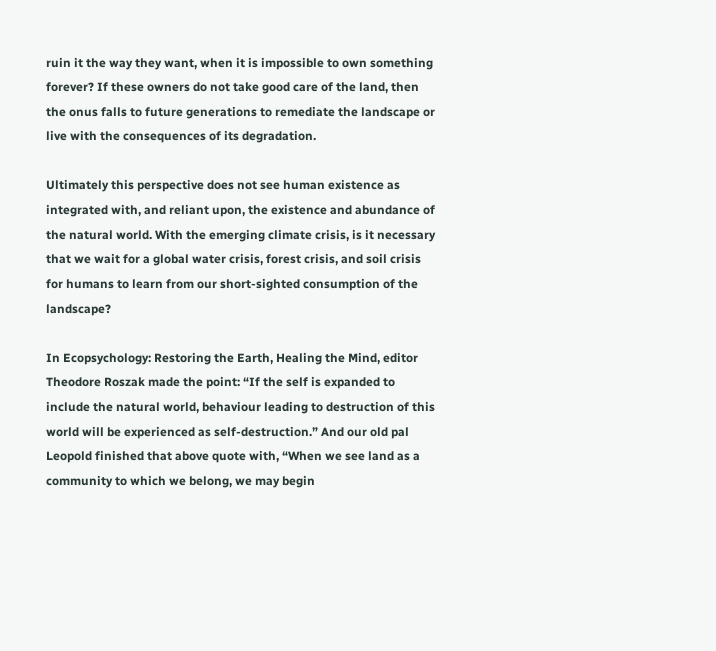ruin it the way they want, when it is impossible to own something forever? If these owners do not take good care of the land, then the onus falls to future generations to remediate the landscape or live with the consequences of its degradation.

Ultimately this perspective does not see human existence as integrated with, and reliant upon, the existence and abundance of the natural world. With the emerging climate crisis, is it necessary that we wait for a global water crisis, forest crisis, and soil crisis for humans to learn from our short-sighted consumption of the landscape?

In Ecopsychology: Restoring the Earth, Healing the Mind, editor Theodore Roszak made the point: “If the self is expanded to include the natural world, behaviour leading to destruction of this world will be experienced as self-destruction.” And our old pal Leopold finished that above quote with, “When we see land as a community to which we belong, we may begin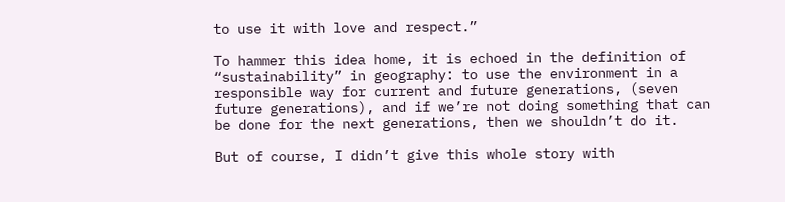to use it with love and respect.”

To hammer this idea home, it is echoed in the definition of “sustainability” in geography: to use the environment in a responsible way for current and future generations, (seven future generations), and if we’re not doing something that can be done for the next generations, then we shouldn’t do it.

But of course, I didn’t give this whole story with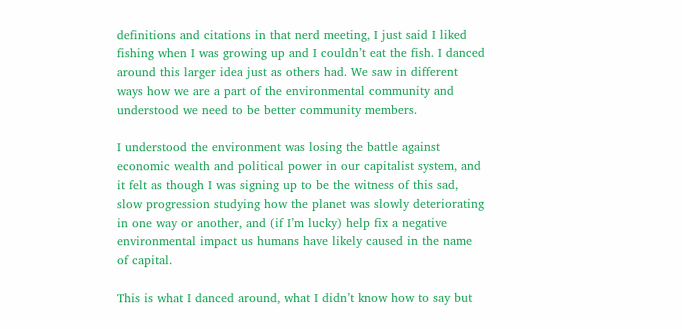definitions and citations in that nerd meeting, I just said I liked fishing when I was growing up and I couldn’t eat the fish. I danced around this larger idea just as others had. We saw in different ways how we are a part of the environmental community and understood we need to be better community members.

I understood the environment was losing the battle against economic wealth and political power in our capitalist system, and it felt as though I was signing up to be the witness of this sad, slow progression studying how the planet was slowly deteriorating in one way or another, and (if I’m lucky) help fix a negative environmental impact us humans have likely caused in the name of capital.

This is what I danced around, what I didn’t know how to say but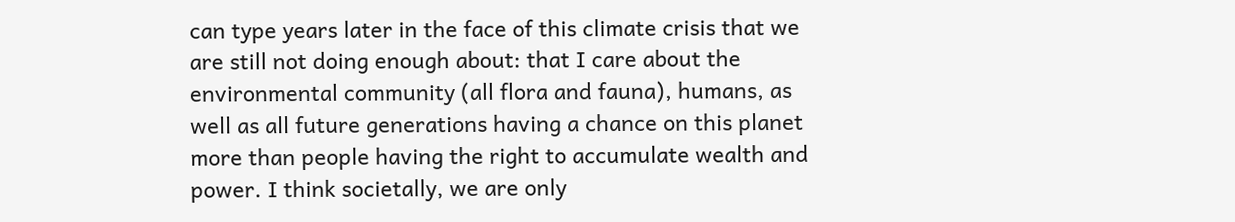can type years later in the face of this climate crisis that we are still not doing enough about: that I care about the environmental community (all flora and fauna), humans, as well as all future generations having a chance on this planet more than people having the right to accumulate wealth and power. I think societally, we are only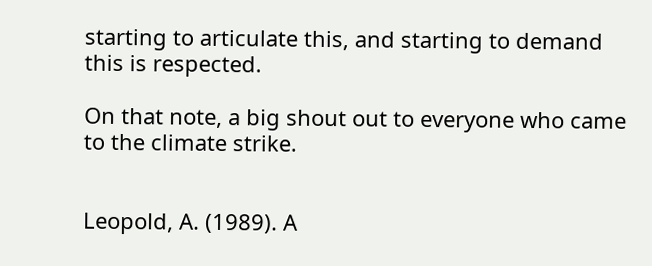starting to articulate this, and starting to demand this is respected.

On that note, a big shout out to everyone who came to the climate strike.


Leopold, A. (1989). A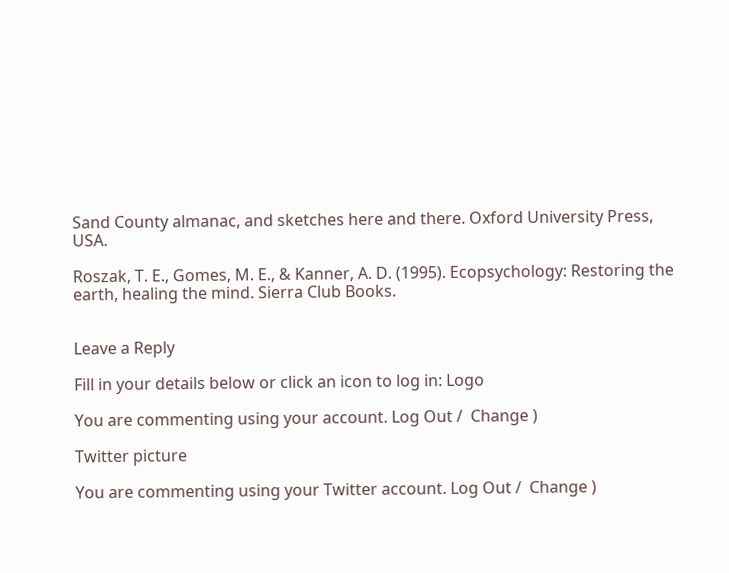Sand County almanac, and sketches here and there. Oxford University Press, USA.

Roszak, T. E., Gomes, M. E., & Kanner, A. D. (1995). Ecopsychology: Restoring the earth, healing the mind. Sierra Club Books.


Leave a Reply

Fill in your details below or click an icon to log in: Logo

You are commenting using your account. Log Out /  Change )

Twitter picture

You are commenting using your Twitter account. Log Out /  Change )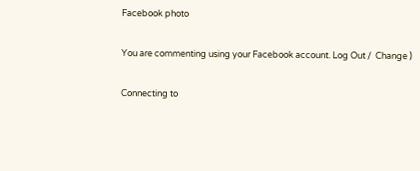Facebook photo

You are commenting using your Facebook account. Log Out /  Change )

Connecting to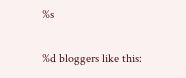%s

%d bloggers like this: